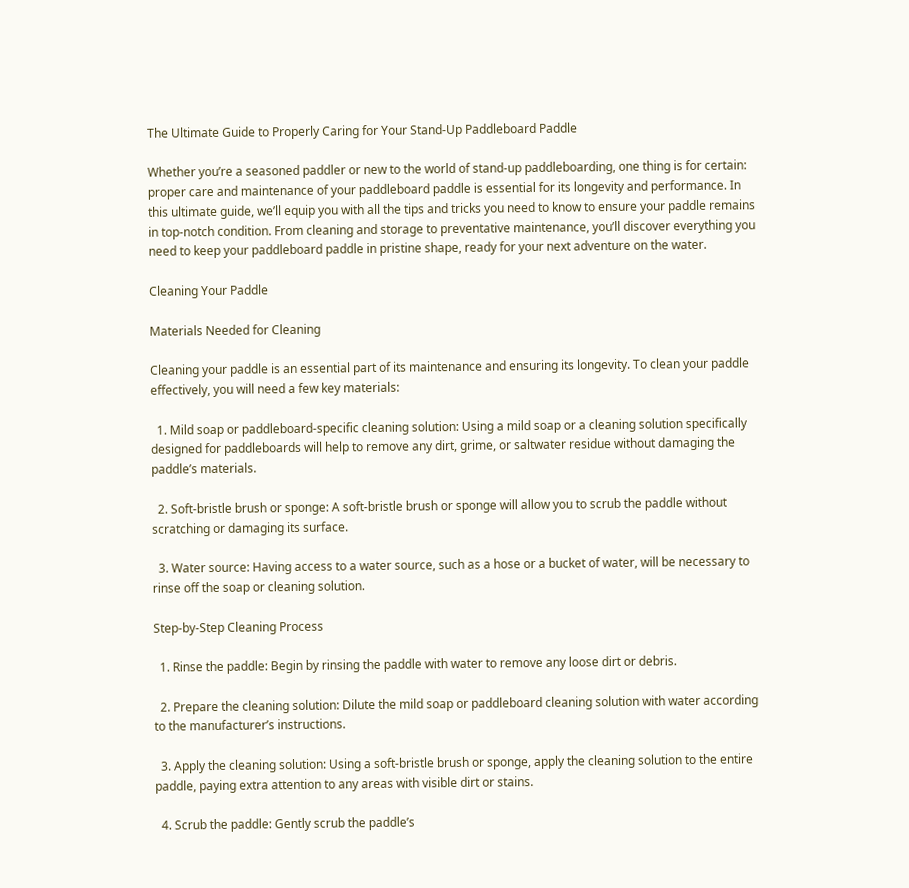The Ultimate Guide to Properly Caring for Your Stand-Up Paddleboard Paddle

Whether you’re a seasoned paddler or new to the world of stand-up paddleboarding, one thing is for certain: proper care and maintenance of your paddleboard paddle is essential for its longevity and performance. In this ultimate guide, we’ll equip you with all the tips and tricks you need to know to ensure your paddle remains in top-notch condition. From cleaning and storage to preventative maintenance, you’ll discover everything you need to keep your paddleboard paddle in pristine shape, ready for your next adventure on the water.

Cleaning Your Paddle

Materials Needed for Cleaning

Cleaning your paddle is an essential part of its maintenance and ensuring its longevity. To clean your paddle effectively, you will need a few key materials:

  1. Mild soap or paddleboard-specific cleaning solution: Using a mild soap or a cleaning solution specifically designed for paddleboards will help to remove any dirt, grime, or saltwater residue without damaging the paddle’s materials.

  2. Soft-bristle brush or sponge: A soft-bristle brush or sponge will allow you to scrub the paddle without scratching or damaging its surface.

  3. Water source: Having access to a water source, such as a hose or a bucket of water, will be necessary to rinse off the soap or cleaning solution.

Step-by-Step Cleaning Process

  1. Rinse the paddle: Begin by rinsing the paddle with water to remove any loose dirt or debris.

  2. Prepare the cleaning solution: Dilute the mild soap or paddleboard cleaning solution with water according to the manufacturer’s instructions.

  3. Apply the cleaning solution: Using a soft-bristle brush or sponge, apply the cleaning solution to the entire paddle, paying extra attention to any areas with visible dirt or stains.

  4. Scrub the paddle: Gently scrub the paddle’s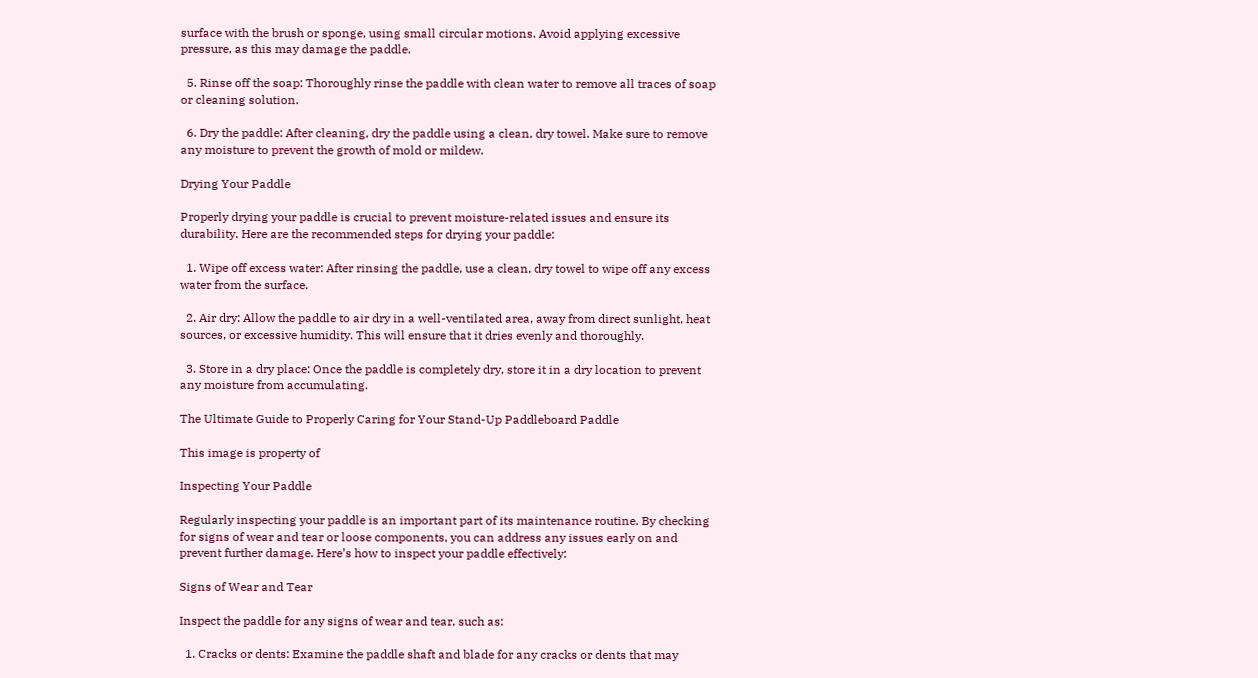surface with the brush or sponge, using small circular motions. Avoid applying excessive pressure, as this may damage the paddle.

  5. Rinse off the soap: Thoroughly rinse the paddle with clean water to remove all traces of soap or cleaning solution.

  6. Dry the paddle: After cleaning, dry the paddle using a clean, dry towel. Make sure to remove any moisture to prevent the growth of mold or mildew.

Drying Your Paddle

Properly drying your paddle is crucial to prevent moisture-related issues and ensure its durability. Here are the recommended steps for drying your paddle:

  1. Wipe off excess water: After rinsing the paddle, use a clean, dry towel to wipe off any excess water from the surface.

  2. Air dry: Allow the paddle to air dry in a well-ventilated area, away from direct sunlight, heat sources, or excessive humidity. This will ensure that it dries evenly and thoroughly.

  3. Store in a dry place: Once the paddle is completely dry, store it in a dry location to prevent any moisture from accumulating.

The Ultimate Guide to Properly Caring for Your Stand-Up Paddleboard Paddle

This image is property of

Inspecting Your Paddle

Regularly inspecting your paddle is an important part of its maintenance routine. By checking for signs of wear and tear or loose components, you can address any issues early on and prevent further damage. Here’s how to inspect your paddle effectively:

Signs of Wear and Tear

Inspect the paddle for any signs of wear and tear, such as:

  1. Cracks or dents: Examine the paddle shaft and blade for any cracks or dents that may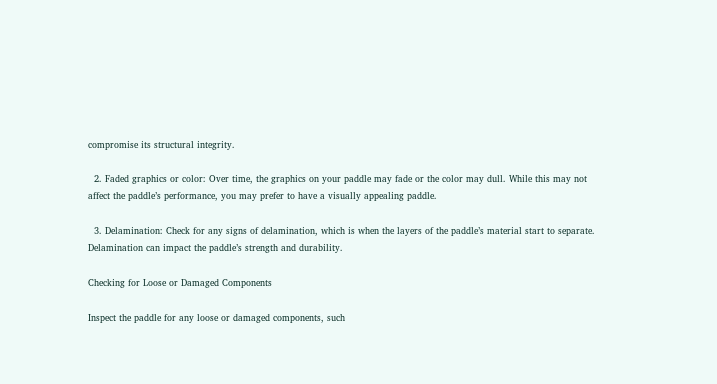compromise its structural integrity.

  2. Faded graphics or color: Over time, the graphics on your paddle may fade or the color may dull. While this may not affect the paddle’s performance, you may prefer to have a visually appealing paddle.

  3. Delamination: Check for any signs of delamination, which is when the layers of the paddle’s material start to separate. Delamination can impact the paddle’s strength and durability.

Checking for Loose or Damaged Components

Inspect the paddle for any loose or damaged components, such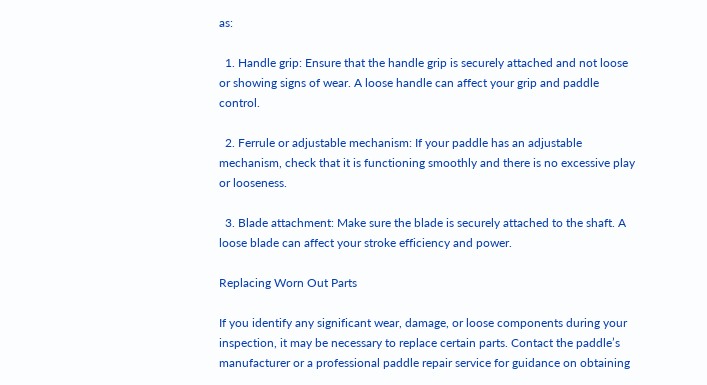as:

  1. Handle grip: Ensure that the handle grip is securely attached and not loose or showing signs of wear. A loose handle can affect your grip and paddle control.

  2. Ferrule or adjustable mechanism: If your paddle has an adjustable mechanism, check that it is functioning smoothly and there is no excessive play or looseness.

  3. Blade attachment: Make sure the blade is securely attached to the shaft. A loose blade can affect your stroke efficiency and power.

Replacing Worn Out Parts

If you identify any significant wear, damage, or loose components during your inspection, it may be necessary to replace certain parts. Contact the paddle’s manufacturer or a professional paddle repair service for guidance on obtaining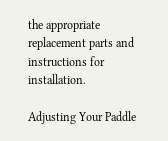the appropriate replacement parts and instructions for installation.

Adjusting Your Paddle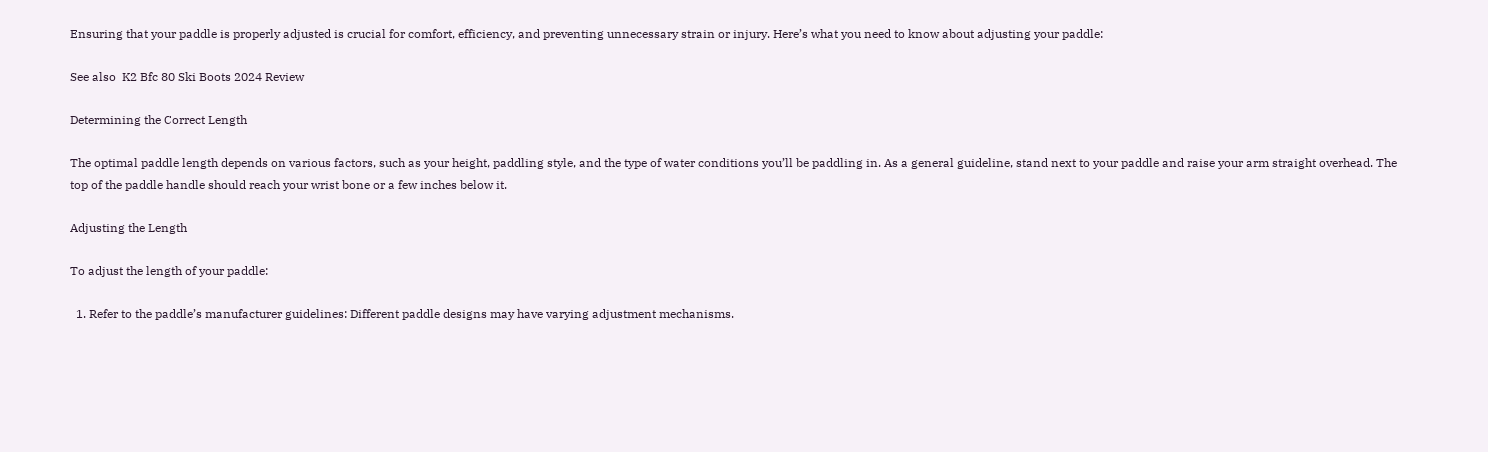Ensuring that your paddle is properly adjusted is crucial for comfort, efficiency, and preventing unnecessary strain or injury. Here’s what you need to know about adjusting your paddle:

See also  K2 Bfc 80 Ski Boots 2024 Review

Determining the Correct Length

The optimal paddle length depends on various factors, such as your height, paddling style, and the type of water conditions you’ll be paddling in. As a general guideline, stand next to your paddle and raise your arm straight overhead. The top of the paddle handle should reach your wrist bone or a few inches below it.

Adjusting the Length

To adjust the length of your paddle:

  1. Refer to the paddle’s manufacturer guidelines: Different paddle designs may have varying adjustment mechanisms.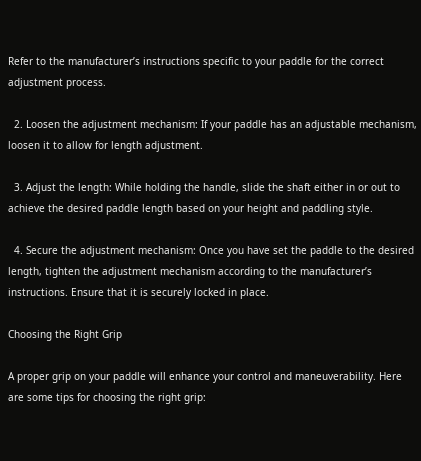Refer to the manufacturer’s instructions specific to your paddle for the correct adjustment process.

  2. Loosen the adjustment mechanism: If your paddle has an adjustable mechanism, loosen it to allow for length adjustment.

  3. Adjust the length: While holding the handle, slide the shaft either in or out to achieve the desired paddle length based on your height and paddling style.

  4. Secure the adjustment mechanism: Once you have set the paddle to the desired length, tighten the adjustment mechanism according to the manufacturer’s instructions. Ensure that it is securely locked in place.

Choosing the Right Grip

A proper grip on your paddle will enhance your control and maneuverability. Here are some tips for choosing the right grip: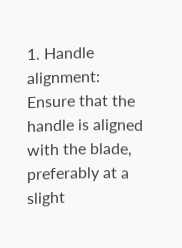1. Handle alignment: Ensure that the handle is aligned with the blade, preferably at a slight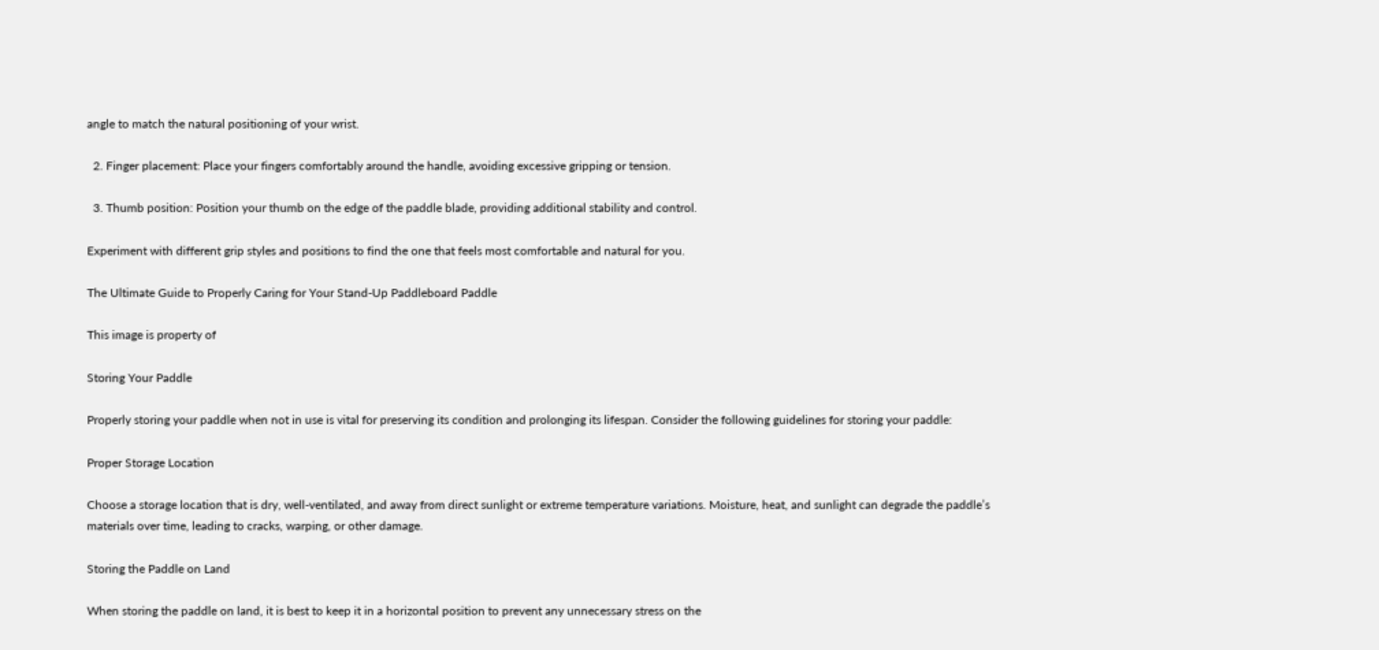angle to match the natural positioning of your wrist.

  2. Finger placement: Place your fingers comfortably around the handle, avoiding excessive gripping or tension.

  3. Thumb position: Position your thumb on the edge of the paddle blade, providing additional stability and control.

Experiment with different grip styles and positions to find the one that feels most comfortable and natural for you.

The Ultimate Guide to Properly Caring for Your Stand-Up Paddleboard Paddle

This image is property of

Storing Your Paddle

Properly storing your paddle when not in use is vital for preserving its condition and prolonging its lifespan. Consider the following guidelines for storing your paddle:

Proper Storage Location

Choose a storage location that is dry, well-ventilated, and away from direct sunlight or extreme temperature variations. Moisture, heat, and sunlight can degrade the paddle’s materials over time, leading to cracks, warping, or other damage.

Storing the Paddle on Land

When storing the paddle on land, it is best to keep it in a horizontal position to prevent any unnecessary stress on the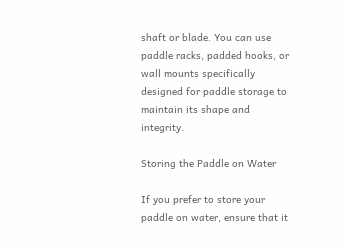shaft or blade. You can use paddle racks, padded hooks, or wall mounts specifically designed for paddle storage to maintain its shape and integrity.

Storing the Paddle on Water

If you prefer to store your paddle on water, ensure that it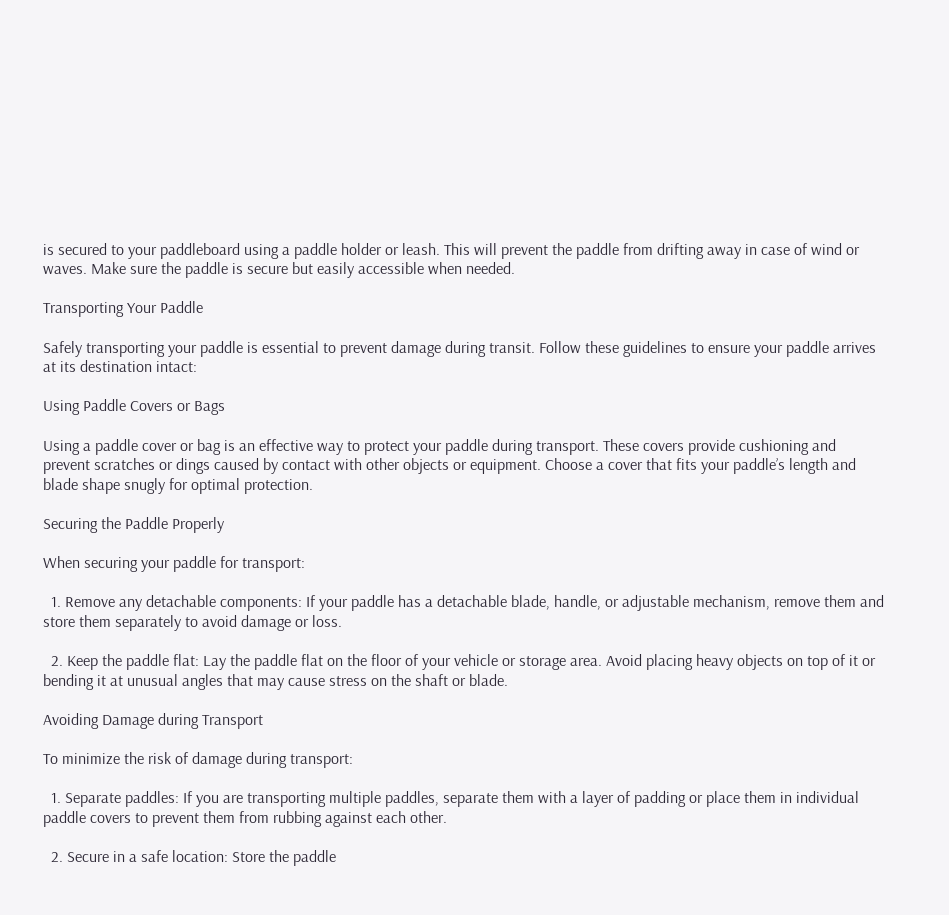is secured to your paddleboard using a paddle holder or leash. This will prevent the paddle from drifting away in case of wind or waves. Make sure the paddle is secure but easily accessible when needed.

Transporting Your Paddle

Safely transporting your paddle is essential to prevent damage during transit. Follow these guidelines to ensure your paddle arrives at its destination intact:

Using Paddle Covers or Bags

Using a paddle cover or bag is an effective way to protect your paddle during transport. These covers provide cushioning and prevent scratches or dings caused by contact with other objects or equipment. Choose a cover that fits your paddle’s length and blade shape snugly for optimal protection.

Securing the Paddle Properly

When securing your paddle for transport:

  1. Remove any detachable components: If your paddle has a detachable blade, handle, or adjustable mechanism, remove them and store them separately to avoid damage or loss.

  2. Keep the paddle flat: Lay the paddle flat on the floor of your vehicle or storage area. Avoid placing heavy objects on top of it or bending it at unusual angles that may cause stress on the shaft or blade.

Avoiding Damage during Transport

To minimize the risk of damage during transport:

  1. Separate paddles: If you are transporting multiple paddles, separate them with a layer of padding or place them in individual paddle covers to prevent them from rubbing against each other.

  2. Secure in a safe location: Store the paddle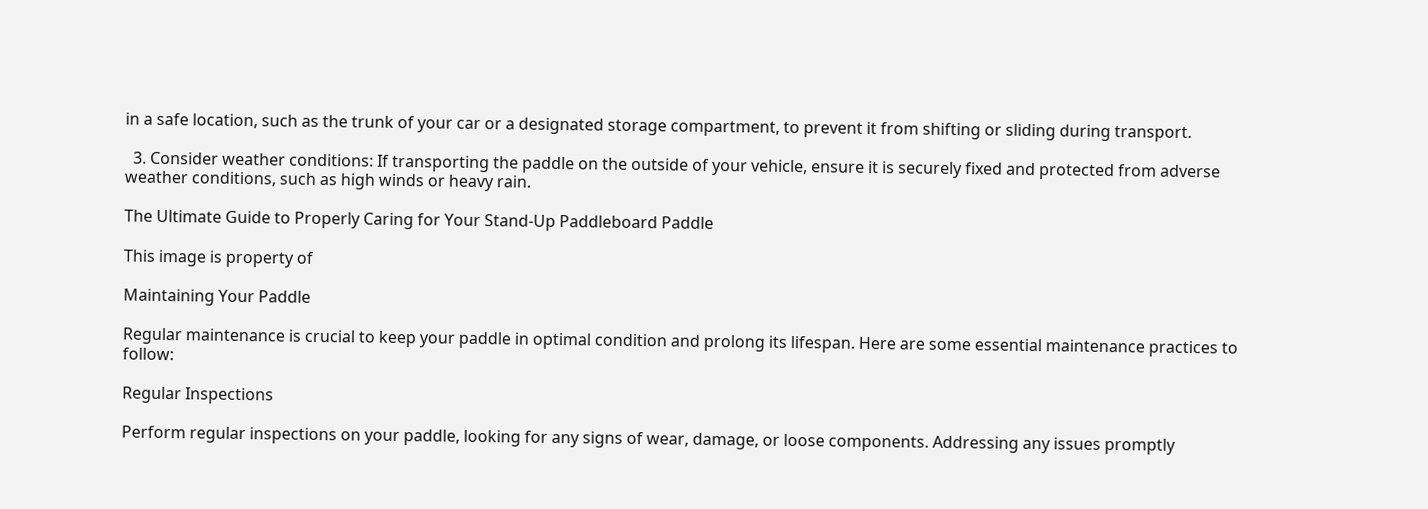in a safe location, such as the trunk of your car or a designated storage compartment, to prevent it from shifting or sliding during transport.

  3. Consider weather conditions: If transporting the paddle on the outside of your vehicle, ensure it is securely fixed and protected from adverse weather conditions, such as high winds or heavy rain.

The Ultimate Guide to Properly Caring for Your Stand-Up Paddleboard Paddle

This image is property of

Maintaining Your Paddle

Regular maintenance is crucial to keep your paddle in optimal condition and prolong its lifespan. Here are some essential maintenance practices to follow:

Regular Inspections

Perform regular inspections on your paddle, looking for any signs of wear, damage, or loose components. Addressing any issues promptly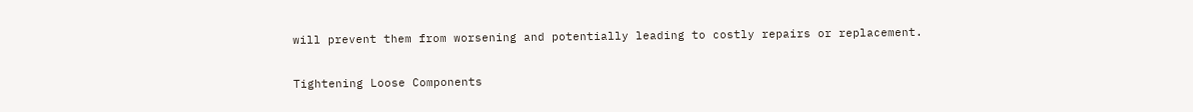will prevent them from worsening and potentially leading to costly repairs or replacement.

Tightening Loose Components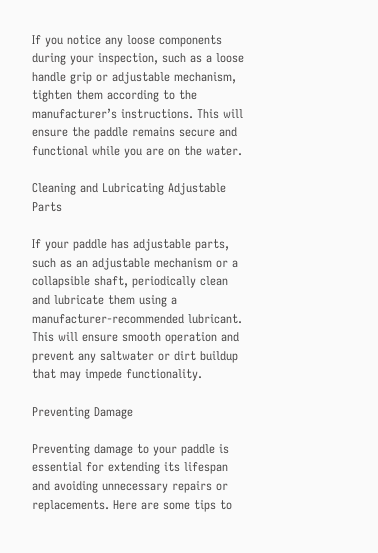If you notice any loose components during your inspection, such as a loose handle grip or adjustable mechanism, tighten them according to the manufacturer’s instructions. This will ensure the paddle remains secure and functional while you are on the water.

Cleaning and Lubricating Adjustable Parts

If your paddle has adjustable parts, such as an adjustable mechanism or a collapsible shaft, periodically clean and lubricate them using a manufacturer-recommended lubricant. This will ensure smooth operation and prevent any saltwater or dirt buildup that may impede functionality.

Preventing Damage

Preventing damage to your paddle is essential for extending its lifespan and avoiding unnecessary repairs or replacements. Here are some tips to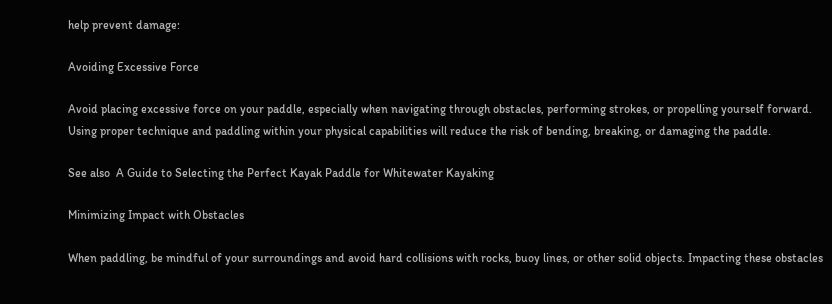help prevent damage:

Avoiding Excessive Force

Avoid placing excessive force on your paddle, especially when navigating through obstacles, performing strokes, or propelling yourself forward. Using proper technique and paddling within your physical capabilities will reduce the risk of bending, breaking, or damaging the paddle.

See also  A Guide to Selecting the Perfect Kayak Paddle for Whitewater Kayaking

Minimizing Impact with Obstacles

When paddling, be mindful of your surroundings and avoid hard collisions with rocks, buoy lines, or other solid objects. Impacting these obstacles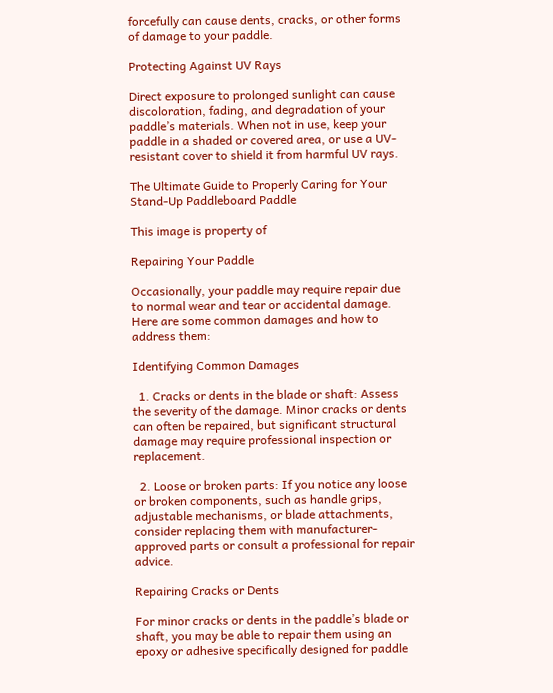forcefully can cause dents, cracks, or other forms of damage to your paddle.

Protecting Against UV Rays

Direct exposure to prolonged sunlight can cause discoloration, fading, and degradation of your paddle’s materials. When not in use, keep your paddle in a shaded or covered area, or use a UV-resistant cover to shield it from harmful UV rays.

The Ultimate Guide to Properly Caring for Your Stand-Up Paddleboard Paddle

This image is property of

Repairing Your Paddle

Occasionally, your paddle may require repair due to normal wear and tear or accidental damage. Here are some common damages and how to address them:

Identifying Common Damages

  1. Cracks or dents in the blade or shaft: Assess the severity of the damage. Minor cracks or dents can often be repaired, but significant structural damage may require professional inspection or replacement.

  2. Loose or broken parts: If you notice any loose or broken components, such as handle grips, adjustable mechanisms, or blade attachments, consider replacing them with manufacturer-approved parts or consult a professional for repair advice.

Repairing Cracks or Dents

For minor cracks or dents in the paddle’s blade or shaft, you may be able to repair them using an epoxy or adhesive specifically designed for paddle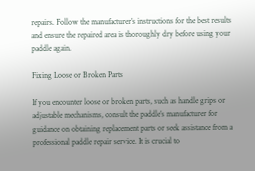repairs. Follow the manufacturer’s instructions for the best results and ensure the repaired area is thoroughly dry before using your paddle again.

Fixing Loose or Broken Parts

If you encounter loose or broken parts, such as handle grips or adjustable mechanisms, consult the paddle’s manufacturer for guidance on obtaining replacement parts or seek assistance from a professional paddle repair service. It is crucial to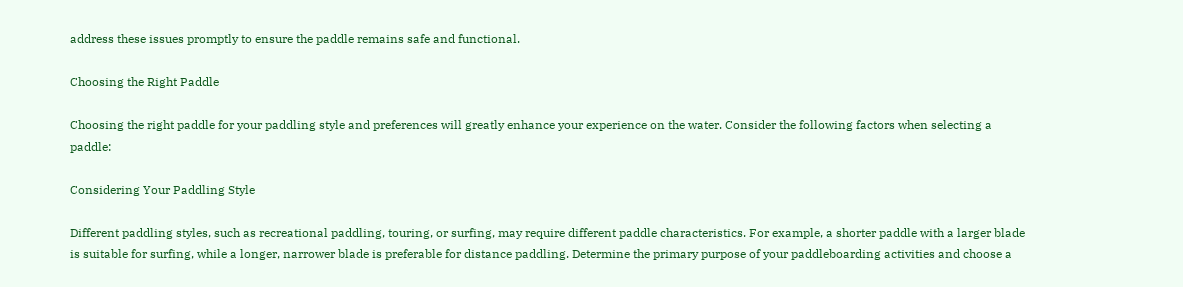address these issues promptly to ensure the paddle remains safe and functional.

Choosing the Right Paddle

Choosing the right paddle for your paddling style and preferences will greatly enhance your experience on the water. Consider the following factors when selecting a paddle:

Considering Your Paddling Style

Different paddling styles, such as recreational paddling, touring, or surfing, may require different paddle characteristics. For example, a shorter paddle with a larger blade is suitable for surfing, while a longer, narrower blade is preferable for distance paddling. Determine the primary purpose of your paddleboarding activities and choose a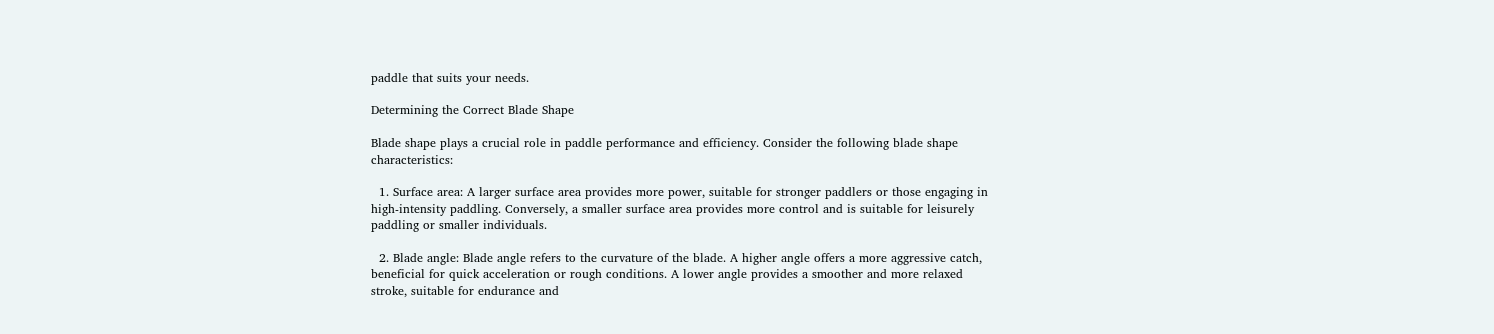paddle that suits your needs.

Determining the Correct Blade Shape

Blade shape plays a crucial role in paddle performance and efficiency. Consider the following blade shape characteristics:

  1. Surface area: A larger surface area provides more power, suitable for stronger paddlers or those engaging in high-intensity paddling. Conversely, a smaller surface area provides more control and is suitable for leisurely paddling or smaller individuals.

  2. Blade angle: Blade angle refers to the curvature of the blade. A higher angle offers a more aggressive catch, beneficial for quick acceleration or rough conditions. A lower angle provides a smoother and more relaxed stroke, suitable for endurance and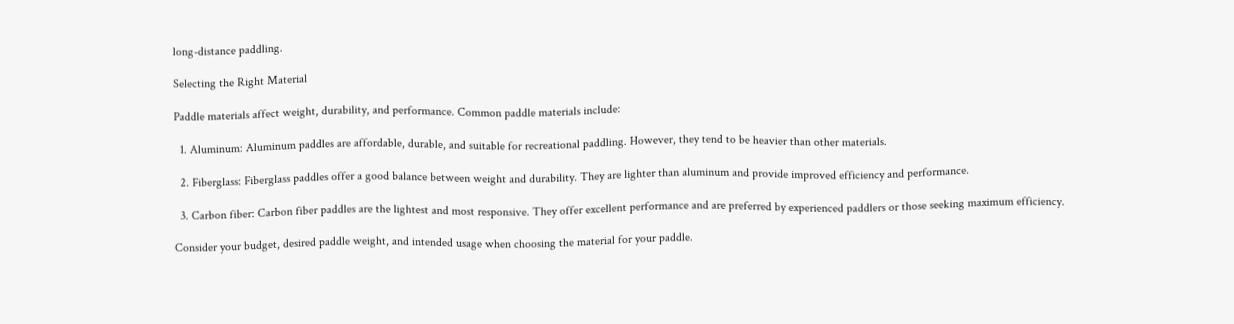long-distance paddling.

Selecting the Right Material

Paddle materials affect weight, durability, and performance. Common paddle materials include:

  1. Aluminum: Aluminum paddles are affordable, durable, and suitable for recreational paddling. However, they tend to be heavier than other materials.

  2. Fiberglass: Fiberglass paddles offer a good balance between weight and durability. They are lighter than aluminum and provide improved efficiency and performance.

  3. Carbon fiber: Carbon fiber paddles are the lightest and most responsive. They offer excellent performance and are preferred by experienced paddlers or those seeking maximum efficiency.

Consider your budget, desired paddle weight, and intended usage when choosing the material for your paddle.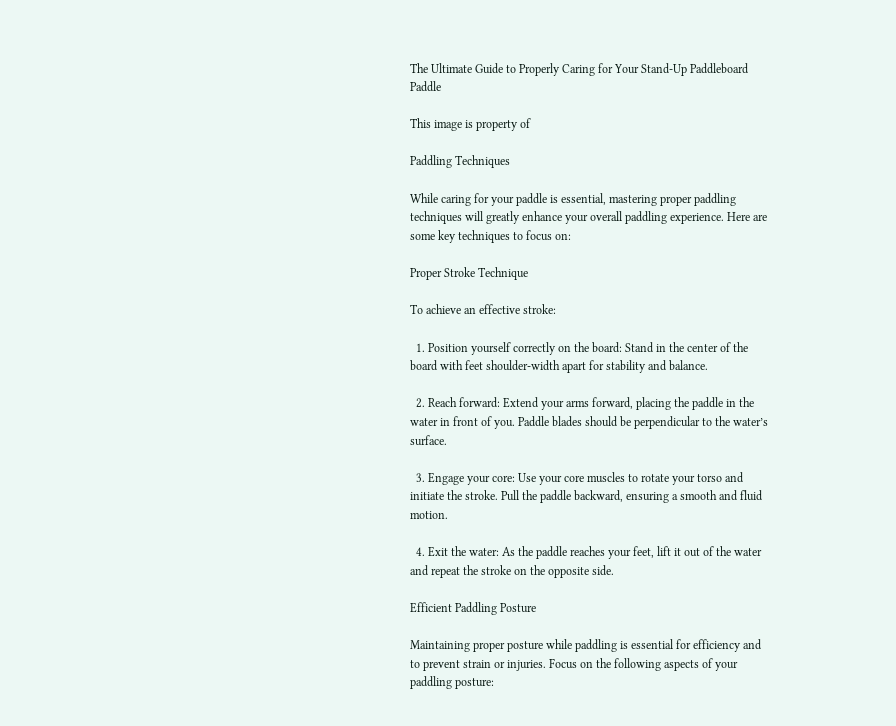The Ultimate Guide to Properly Caring for Your Stand-Up Paddleboard Paddle

This image is property of

Paddling Techniques

While caring for your paddle is essential, mastering proper paddling techniques will greatly enhance your overall paddling experience. Here are some key techniques to focus on:

Proper Stroke Technique

To achieve an effective stroke:

  1. Position yourself correctly on the board: Stand in the center of the board with feet shoulder-width apart for stability and balance.

  2. Reach forward: Extend your arms forward, placing the paddle in the water in front of you. Paddle blades should be perpendicular to the water’s surface.

  3. Engage your core: Use your core muscles to rotate your torso and initiate the stroke. Pull the paddle backward, ensuring a smooth and fluid motion.

  4. Exit the water: As the paddle reaches your feet, lift it out of the water and repeat the stroke on the opposite side.

Efficient Paddling Posture

Maintaining proper posture while paddling is essential for efficiency and to prevent strain or injuries. Focus on the following aspects of your paddling posture: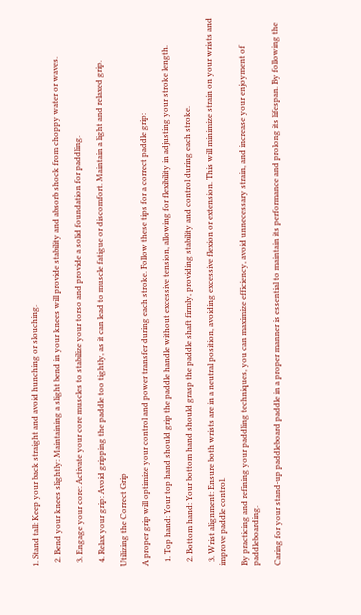1. Stand tall: Keep your back straight and avoid hunching or slouching.

  2. Bend your knees slightly: Maintaining a slight bend in your knees will provide stability and absorb shock from choppy water or waves.

  3. Engage your core: Activate your core muscles to stabilize your torso and provide a solid foundation for paddling.

  4. Relax your grip: Avoid gripping the paddle too tightly, as it can lead to muscle fatigue or discomfort. Maintain a light and relaxed grip.

Utilizing the Correct Grip

A proper grip will optimize your control and power transfer during each stroke. Follow these tips for a correct paddle grip:

  1. Top hand: Your top hand should grip the paddle handle without excessive tension, allowing for flexibility in adjusting your stroke length.

  2. Bottom hand: Your bottom hand should grasp the paddle shaft firmly, providing stability and control during each stroke.

  3. Wrist alignment: Ensure both wrists are in a neutral position, avoiding excessive flexion or extension. This will minimize strain on your wrists and improve paddle control.

By practicing and refining your paddling techniques, you can maximize efficiency, avoid unnecessary strain, and increase your enjoyment of paddleboarding.

Caring for your stand-up paddleboard paddle in a proper manner is essential to maintain its performance and prolong its lifespan. By following the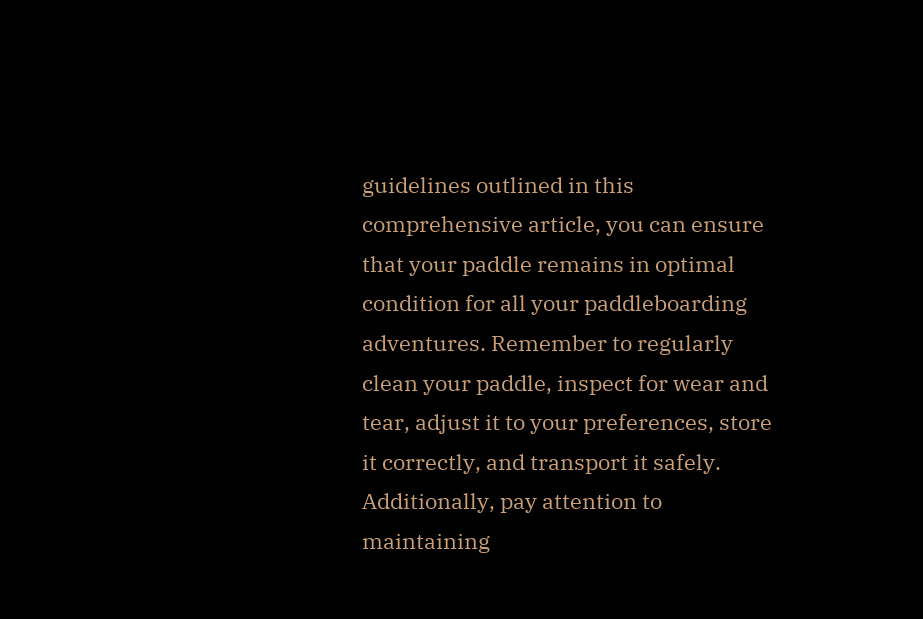guidelines outlined in this comprehensive article, you can ensure that your paddle remains in optimal condition for all your paddleboarding adventures. Remember to regularly clean your paddle, inspect for wear and tear, adjust it to your preferences, store it correctly, and transport it safely. Additionally, pay attention to maintaining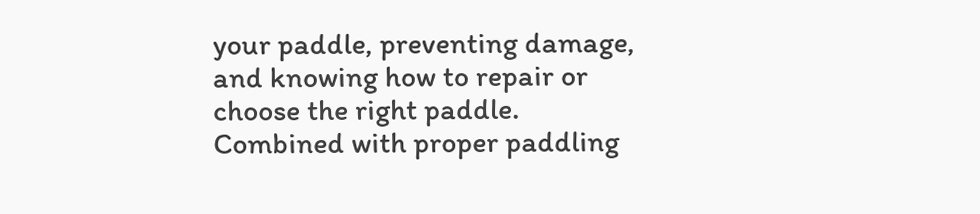your paddle, preventing damage, and knowing how to repair or choose the right paddle. Combined with proper paddling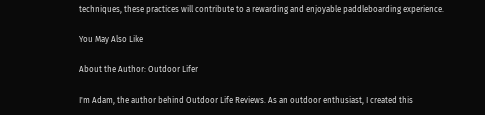techniques, these practices will contribute to a rewarding and enjoyable paddleboarding experience.

You May Also Like

About the Author: Outdoor Lifer

I'm Adam, the author behind Outdoor Life Reviews. As an outdoor enthusiast, I created this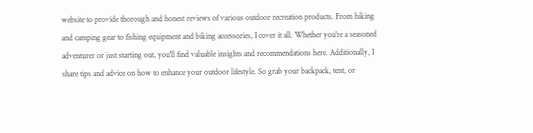website to provide thorough and honest reviews of various outdoor recreation products. From hiking and camping gear to fishing equipment and biking accessories, I cover it all. Whether you're a seasoned adventurer or just starting out, you'll find valuable insights and recommendations here. Additionally, I share tips and advice on how to enhance your outdoor lifestyle. So grab your backpack, tent, or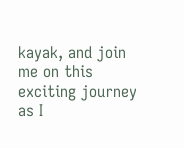kayak, and join me on this exciting journey as I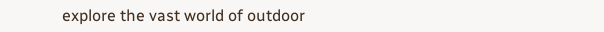explore the vast world of outdoor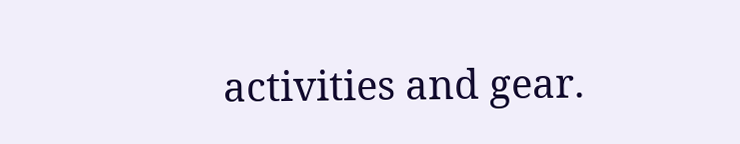activities and gear.